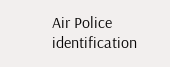Air Police identification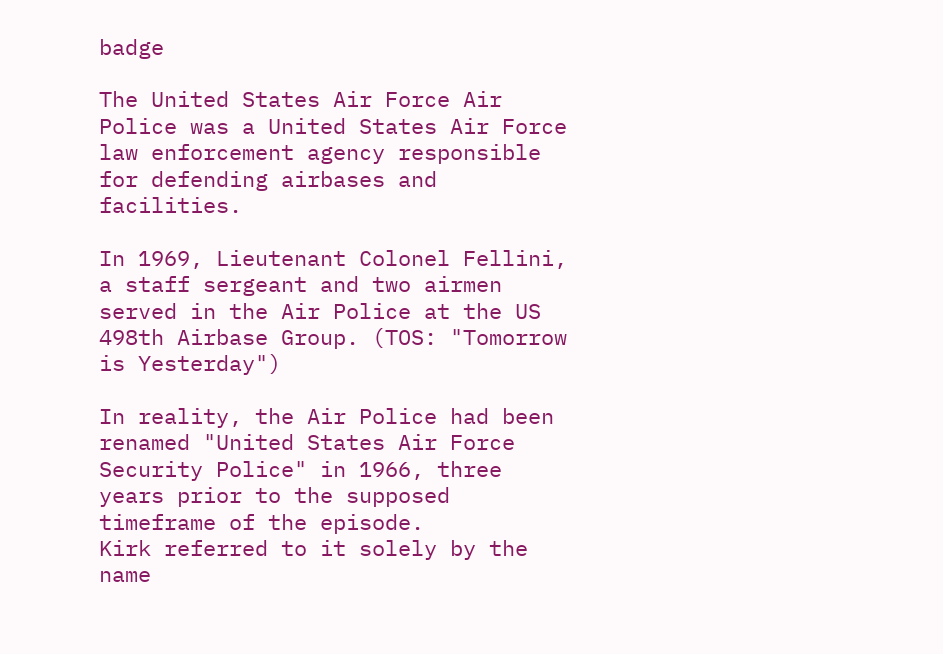badge

The United States Air Force Air Police was a United States Air Force law enforcement agency responsible for defending airbases and facilities.

In 1969, Lieutenant Colonel Fellini, a staff sergeant and two airmen served in the Air Police at the US 498th Airbase Group. (TOS: "Tomorrow is Yesterday")

In reality, the Air Police had been renamed "United States Air Force Security Police" in 1966, three years prior to the supposed timeframe of the episode.
Kirk referred to it solely by the name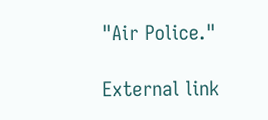"Air Police."

External link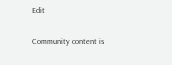Edit

Community content is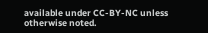available under CC-BY-NC unless otherwise noted.